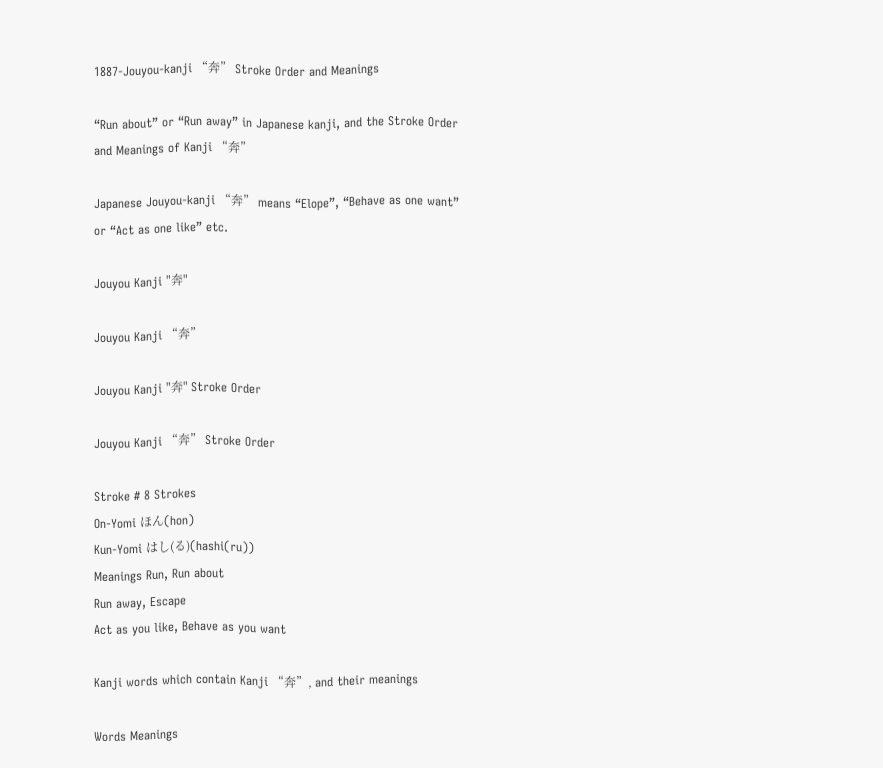1887-Jouyou-kanji “奔” Stroke Order and Meanings

“Run about” or “Run away” in Japanese kanji, and the Stroke Order and Meanings of Kanji “奔”

Japanese Jouyou-kanji “奔” means “Elope”, “Behave as one want” or “Act as one like” etc.

Jouyou Kanji "奔"

Jouyou Kanji “奔”

Jouyou Kanji "奔" Stroke Order

Jouyou Kanji “奔” Stroke Order

Stroke # 8 Strokes
On-Yomi ほん(hon)
Kun-Yomi はし(る)(hashi(ru))
Meanings Run, Run about
Run away, Escape
Act as you like, Behave as you want

Kanji words which contain Kanji “奔”, and their meanings

Words Meanings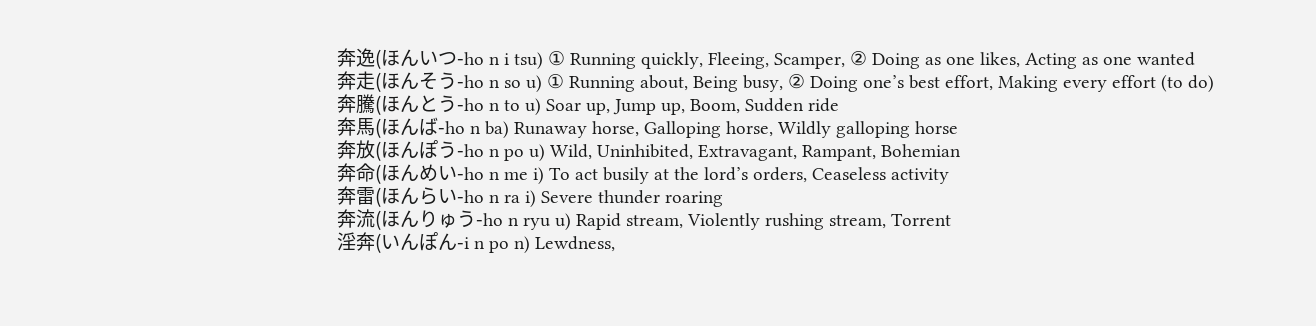奔逸(ほんいつ-ho n i tsu) ① Running quickly, Fleeing, Scamper, ② Doing as one likes, Acting as one wanted
奔走(ほんそう-ho n so u) ① Running about, Being busy, ② Doing one’s best effort, Making every effort (to do)
奔騰(ほんとう-ho n to u) Soar up, Jump up, Boom, Sudden ride
奔馬(ほんば-ho n ba) Runaway horse, Galloping horse, Wildly galloping horse
奔放(ほんぽう-ho n po u) Wild, Uninhibited, Extravagant, Rampant, Bohemian
奔命(ほんめい-ho n me i) To act busily at the lord’s orders, Ceaseless activity
奔雷(ほんらい-ho n ra i) Severe thunder roaring
奔流(ほんりゅう-ho n ryu u) Rapid stream, Violently rushing stream, Torrent
淫奔(いんぽん-i n po n) Lewdness,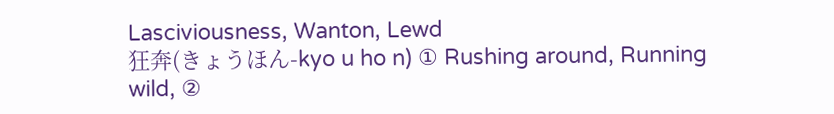Lasciviousness, Wanton, Lewd
狂奔(きょうほん-kyo u ho n) ① Rushing around, Running wild, ②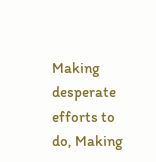Making desperate efforts to do, Making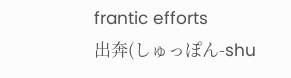frantic efforts
出奔(しゅっぽん-shu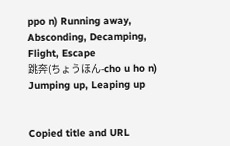ppo n) Running away, Absconding, Decamping, Flight, Escape
跳奔(ちょうほん-cho u ho n) Jumping up, Leaping up


Copied title and URL